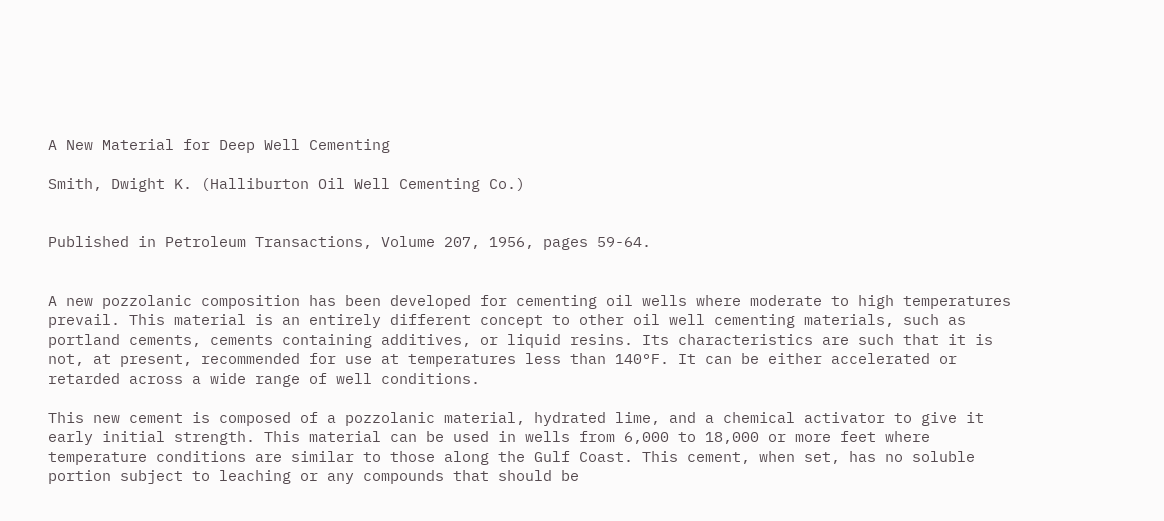A New Material for Deep Well Cementing

Smith, Dwight K. (Halliburton Oil Well Cementing Co.)


Published in Petroleum Transactions, Volume 207, 1956, pages 59-64.


A new pozzolanic composition has been developed for cementing oil wells where moderate to high temperatures prevail. This material is an entirely different concept to other oil well cementing materials, such as portland cements, cements containing additives, or liquid resins. Its characteristics are such that it is not, at present, recommended for use at temperatures less than 140°F. It can be either accelerated or retarded across a wide range of well conditions.

This new cement is composed of a pozzolanic material, hydrated lime, and a chemical activator to give it early initial strength. This material can be used in wells from 6,000 to 18,000 or more feet where temperature conditions are similar to those along the Gulf Coast. This cement, when set, has no soluble portion subject to leaching or any compounds that should be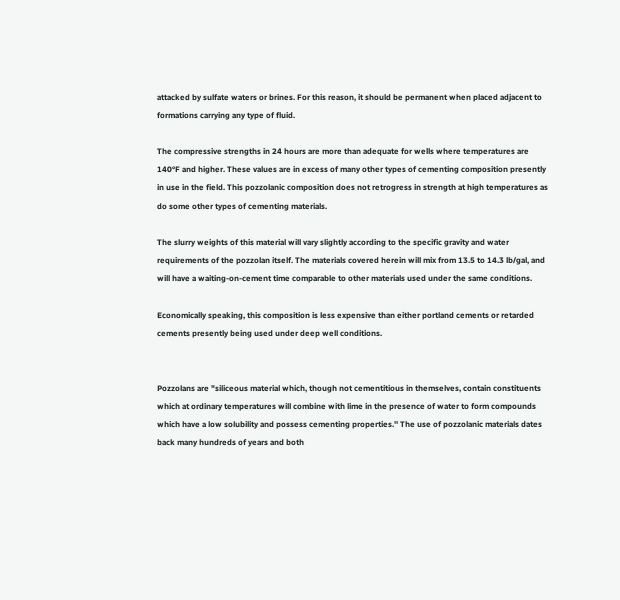attacked by sulfate waters or brines. For this reason, it should be permanent when placed adjacent to formations carrying any type of fluid.

The compressive strengths in 24 hours are more than adequate for wells where temperatures are 140°F and higher. These values are in excess of many other types of cementing composition presently in use in the field. This pozzolanic composition does not retrogress in strength at high temperatures as do some other types of cementing materials.

The slurry weights of this material will vary slightly according to the specific gravity and water requirements of the pozzolan itself. The materials covered herein will mix from 13.5 to 14.3 lb/gal, and will have a waiting-on-cement time comparable to other materials used under the same conditions.

Economically speaking, this composition is less expensive than either portland cements or retarded cements presently being used under deep well conditions.


Pozzolans are "siliceous material which, though not cementitious in themselves, contain constituents which at ordinary temperatures will combine with lime in the presence of water to form compounds which have a low solubility and possess cementing properties.'' The use of pozzolanic materials dates back many hundreds of years and both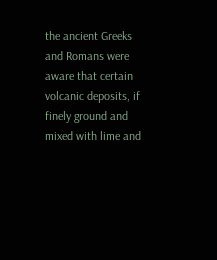the ancient Greeks and Romans were aware that certain volcanic deposits, if finely ground and mixed with lime and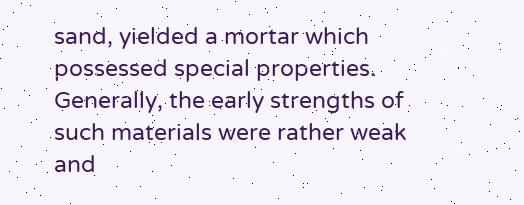sand, yielded a mortar which possessed special properties. Generally, the early strengths of such materials were rather weak and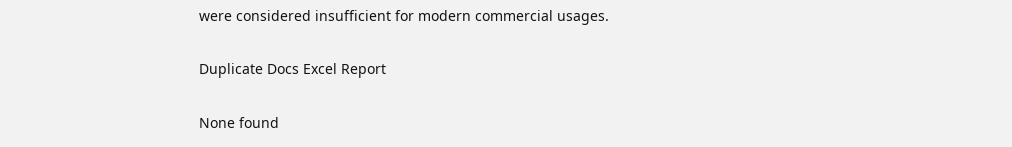were considered insufficient for modern commercial usages.

Duplicate Docs Excel Report

None found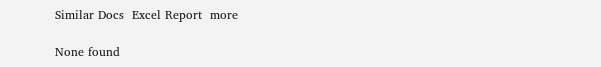Similar Docs  Excel Report  more

None found